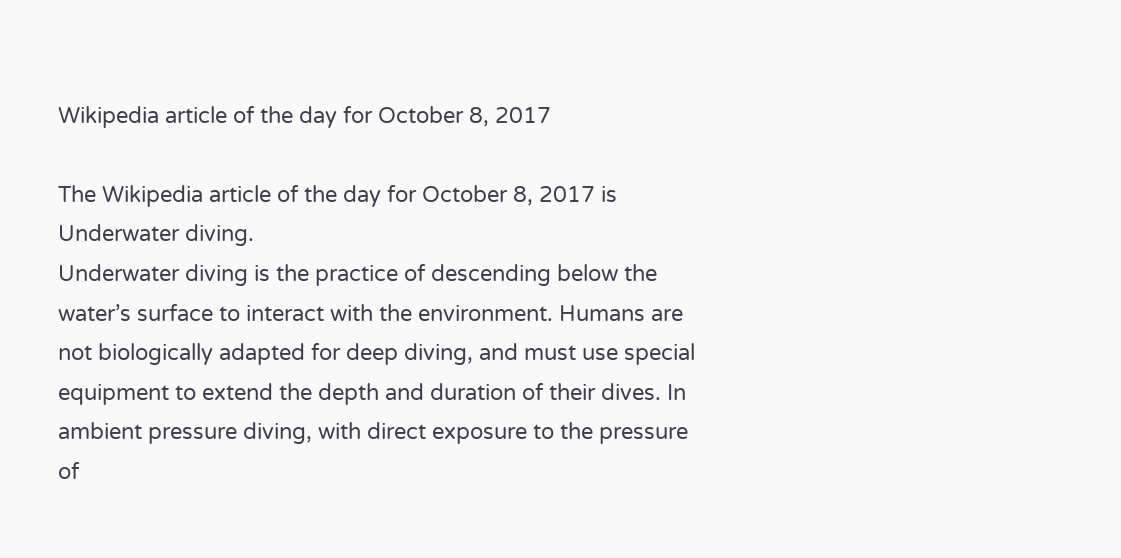Wikipedia article of the day for October 8, 2017

The Wikipedia article of the day for October 8, 2017 is Underwater diving.
Underwater diving is the practice of descending below the water’s surface to interact with the environment. Humans are not biologically adapted for deep diving, and must use special equipment to extend the depth and duration of their dives. In ambient pressure diving, with direct exposure to the pressure of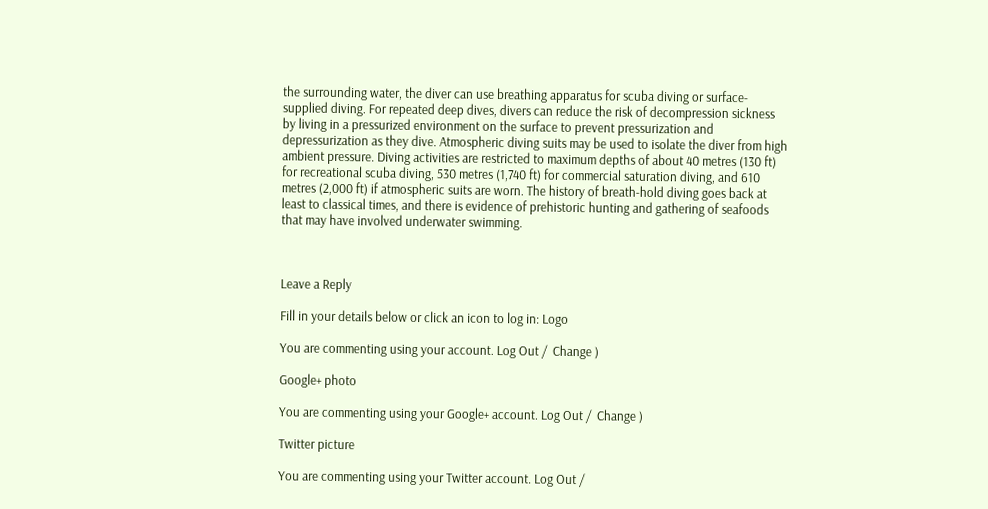the surrounding water, the diver can use breathing apparatus for scuba diving or surface-supplied diving. For repeated deep dives, divers can reduce the risk of decompression sickness by living in a pressurized environment on the surface to prevent pressurization and depressurization as they dive. Atmospheric diving suits may be used to isolate the diver from high ambient pressure. Diving activities are restricted to maximum depths of about 40 metres (130 ft) for recreational scuba diving, 530 metres (1,740 ft) for commercial saturation diving, and 610 metres (2,000 ft) if atmospheric suits are worn. The history of breath-hold diving goes back at least to classical times, and there is evidence of prehistoric hunting and gathering of seafoods that may have involved underwater swimming.



Leave a Reply

Fill in your details below or click an icon to log in: Logo

You are commenting using your account. Log Out /  Change )

Google+ photo

You are commenting using your Google+ account. Log Out /  Change )

Twitter picture

You are commenting using your Twitter account. Log Out /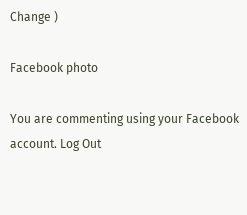Change )

Facebook photo

You are commenting using your Facebook account. Log Out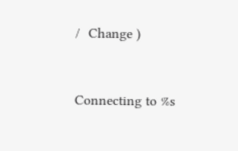/  Change )


Connecting to %s